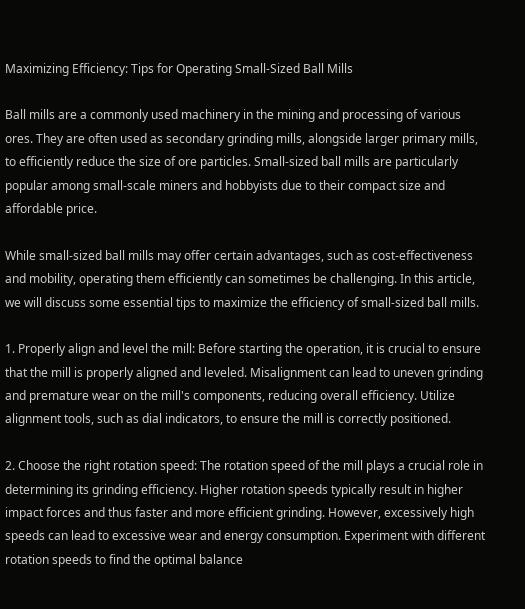Maximizing Efficiency: Tips for Operating Small-Sized Ball Mills

Ball mills are a commonly used machinery in the mining and processing of various ores. They are often used as secondary grinding mills, alongside larger primary mills, to efficiently reduce the size of ore particles. Small-sized ball mills are particularly popular among small-scale miners and hobbyists due to their compact size and affordable price.

While small-sized ball mills may offer certain advantages, such as cost-effectiveness and mobility, operating them efficiently can sometimes be challenging. In this article, we will discuss some essential tips to maximize the efficiency of small-sized ball mills.

1. Properly align and level the mill: Before starting the operation, it is crucial to ensure that the mill is properly aligned and leveled. Misalignment can lead to uneven grinding and premature wear on the mill's components, reducing overall efficiency. Utilize alignment tools, such as dial indicators, to ensure the mill is correctly positioned.

2. Choose the right rotation speed: The rotation speed of the mill plays a crucial role in determining its grinding efficiency. Higher rotation speeds typically result in higher impact forces and thus faster and more efficient grinding. However, excessively high speeds can lead to excessive wear and energy consumption. Experiment with different rotation speeds to find the optimal balance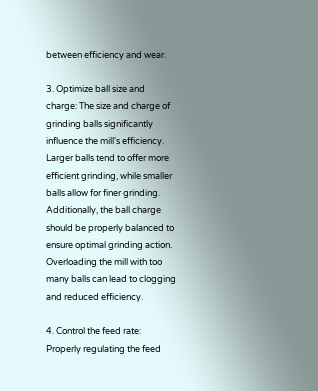between efficiency and wear.

3. Optimize ball size and charge: The size and charge of grinding balls significantly influence the mill's efficiency. Larger balls tend to offer more efficient grinding, while smaller balls allow for finer grinding. Additionally, the ball charge should be properly balanced to ensure optimal grinding action. Overloading the mill with too many balls can lead to clogging and reduced efficiency.

4. Control the feed rate: Properly regulating the feed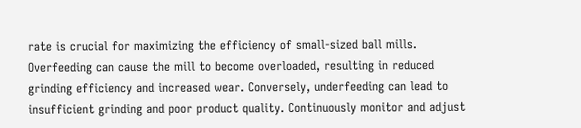rate is crucial for maximizing the efficiency of small-sized ball mills. Overfeeding can cause the mill to become overloaded, resulting in reduced grinding efficiency and increased wear. Conversely, underfeeding can lead to insufficient grinding and poor product quality. Continuously monitor and adjust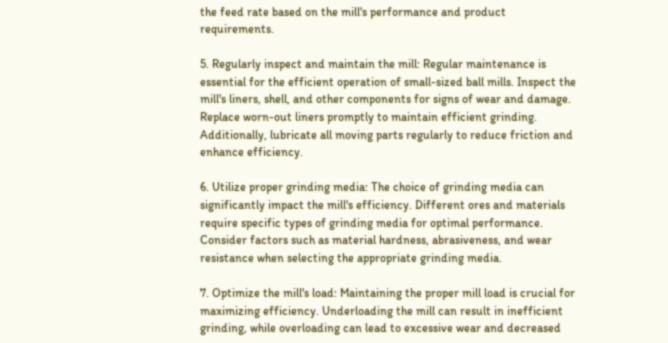the feed rate based on the mill's performance and product requirements.

5. Regularly inspect and maintain the mill: Regular maintenance is essential for the efficient operation of small-sized ball mills. Inspect the mill's liners, shell, and other components for signs of wear and damage. Replace worn-out liners promptly to maintain efficient grinding. Additionally, lubricate all moving parts regularly to reduce friction and enhance efficiency.

6. Utilize proper grinding media: The choice of grinding media can significantly impact the mill's efficiency. Different ores and materials require specific types of grinding media for optimal performance. Consider factors such as material hardness, abrasiveness, and wear resistance when selecting the appropriate grinding media.

7. Optimize the mill's load: Maintaining the proper mill load is crucial for maximizing efficiency. Underloading the mill can result in inefficient grinding, while overloading can lead to excessive wear and decreased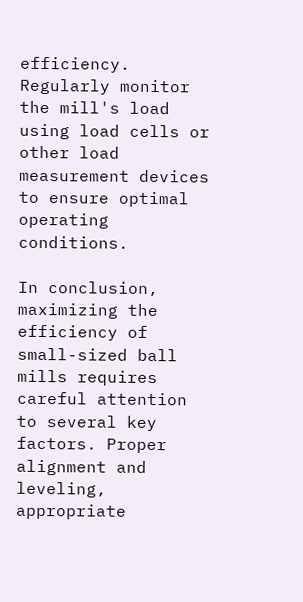efficiency. Regularly monitor the mill's load using load cells or other load measurement devices to ensure optimal operating conditions.

In conclusion, maximizing the efficiency of small-sized ball mills requires careful attention to several key factors. Proper alignment and leveling, appropriate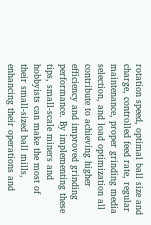rotation speed, optimal ball size and charge, controlled feed rate, regular maintenance, proper grinding media selection, and load optimization all contribute to achieving higher efficiency and improved grinding performance. By implementing these tips, small-scale miners and hobbyists can make the most of their small-sized ball mills, enhancing their operations and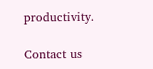productivity.

Contact us